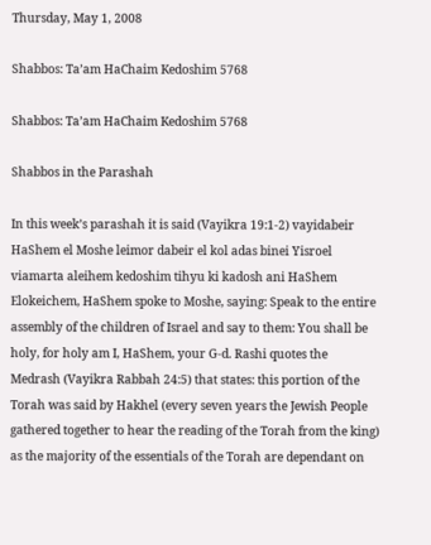Thursday, May 1, 2008

Shabbos: Ta’am HaChaim Kedoshim 5768

Shabbos: Ta’am HaChaim Kedoshim 5768

Shabbos in the Parashah

In this week’s parashah it is said (Vayikra 19:1-2) vayidabeir HaShem el Moshe leimor dabeir el kol adas binei Yisroel viamarta aleihem kedoshim tihyu ki kadosh ani HaShem Elokeichem, HaShem spoke to Moshe, saying: Speak to the entire assembly of the children of Israel and say to them: You shall be holy, for holy am I, HaShem, your G-d. Rashi quotes the Medrash (Vayikra Rabbah 24:5) that states: this portion of the Torah was said by Hakhel (every seven years the Jewish People gathered together to hear the reading of the Torah from the king) as the majority of the essentials of the Torah are dependant on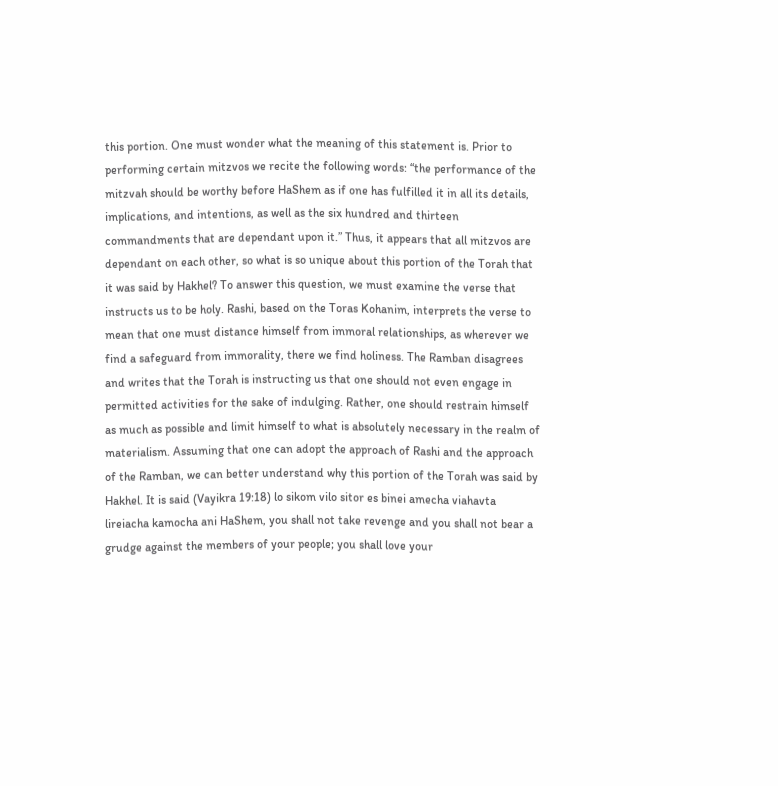this portion. One must wonder what the meaning of this statement is. Prior to performing certain mitzvos we recite the following words: “the performance of the mitzvah should be worthy before HaShem as if one has fulfilled it in all its details, implications, and intentions, as well as the six hundred and thirteen commandments that are dependant upon it.” Thus, it appears that all mitzvos are dependant on each other, so what is so unique about this portion of the Torah that it was said by Hakhel? To answer this question, we must examine the verse that instructs us to be holy. Rashi, based on the Toras Kohanim, interprets the verse to mean that one must distance himself from immoral relationships, as wherever we find a safeguard from immorality, there we find holiness. The Ramban disagrees and writes that the Torah is instructing us that one should not even engage in permitted activities for the sake of indulging. Rather, one should restrain himself as much as possible and limit himself to what is absolutely necessary in the realm of materialism. Assuming that one can adopt the approach of Rashi and the approach of the Ramban, we can better understand why this portion of the Torah was said by Hakhel. It is said (Vayikra 19:18) lo sikom vilo sitor es binei amecha viahavta lireiacha kamocha ani HaShem, you shall not take revenge and you shall not bear a grudge against the members of your people; you shall love your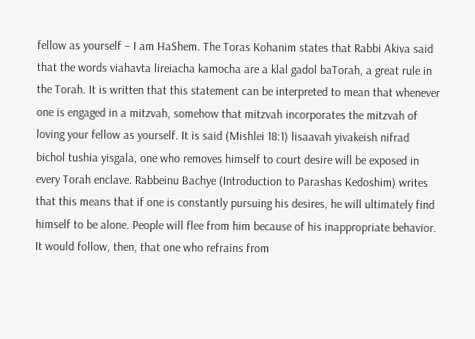fellow as yourself – I am HaShem. The Toras Kohanim states that Rabbi Akiva said that the words viahavta lireiacha kamocha are a klal gadol baTorah, a great rule in the Torah. It is written that this statement can be interpreted to mean that whenever one is engaged in a mitzvah, somehow that mitzvah incorporates the mitzvah of loving your fellow as yourself. It is said (Mishlei 18:1) lisaavah yivakeish nifrad bichol tushia yisgala, one who removes himself to court desire will be exposed in every Torah enclave. Rabbeinu Bachye (Introduction to Parashas Kedoshim) writes that this means that if one is constantly pursuing his desires, he will ultimately find himself to be alone. People will flee from him because of his inappropriate behavior. It would follow, then, that one who refrains from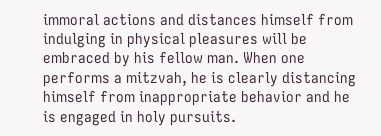immoral actions and distances himself from indulging in physical pleasures will be embraced by his fellow man. When one performs a mitzvah, he is clearly distancing himself from inappropriate behavior and he is engaged in holy pursuits.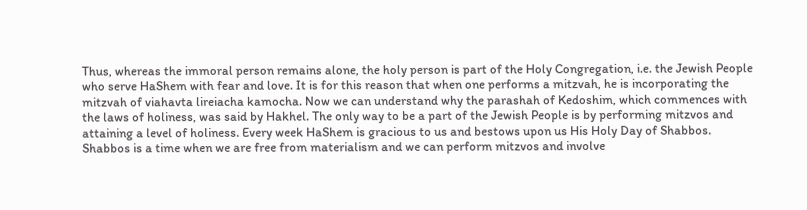Thus, whereas the immoral person remains alone, the holy person is part of the Holy Congregation, i.e. the Jewish People who serve HaShem with fear and love. It is for this reason that when one performs a mitzvah, he is incorporating the mitzvah of viahavta lireiacha kamocha. Now we can understand why the parashah of Kedoshim, which commences with the laws of holiness, was said by Hakhel. The only way to be a part of the Jewish People is by performing mitzvos and attaining a level of holiness. Every week HaShem is gracious to us and bestows upon us His Holy Day of Shabbos. Shabbos is a time when we are free from materialism and we can perform mitzvos and involve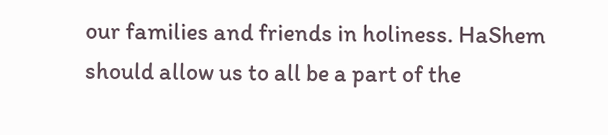our families and friends in holiness. HaShem should allow us to all be a part of the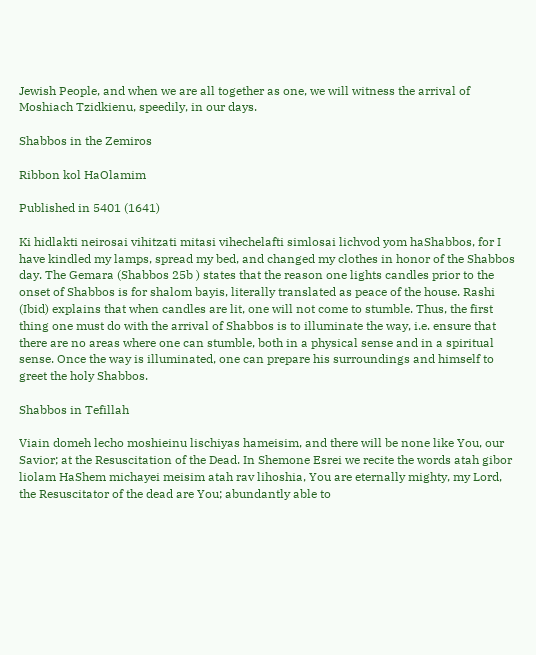Jewish People, and when we are all together as one, we will witness the arrival of Moshiach Tzidkienu, speedily, in our days.

Shabbos in the Zemiros

Ribbon kol HaOlamim

Published in 5401 (1641)

Ki hidlakti neirosai vihitzati mitasi vihechelafti simlosai lichvod yom haShabbos, for I have kindled my lamps, spread my bed, and changed my clothes in honor of the Shabbos day. The Gemara (Shabbos 25b ) states that the reason one lights candles prior to the onset of Shabbos is for shalom bayis, literally translated as peace of the house. Rashi (Ibid) explains that when candles are lit, one will not come to stumble. Thus, the first thing one must do with the arrival of Shabbos is to illuminate the way, i.e. ensure that there are no areas where one can stumble, both in a physical sense and in a spiritual sense. Once the way is illuminated, one can prepare his surroundings and himself to greet the holy Shabbos.

Shabbos in Tefillah

Viain domeh lecho moshieinu lischiyas hameisim, and there will be none like You, our Savior; at the Resuscitation of the Dead. In Shemone Esrei we recite the words atah gibor liolam HaShem michayei meisim atah rav lihoshia, You are eternally mighty, my Lord, the Resuscitator of the dead are You; abundantly able to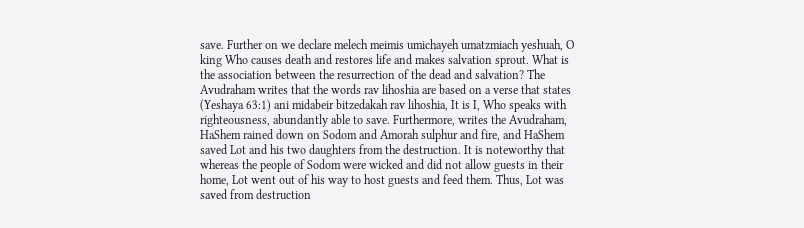save. Further on we declare melech meimis umichayeh umatzmiach yeshuah, O king Who causes death and restores life and makes salvation sprout. What is the association between the resurrection of the dead and salvation? The Avudraham writes that the words rav lihoshia are based on a verse that states (Yeshaya 63:1) ani midabeir bitzedakah rav lihoshia, It is I, Who speaks with righteousness, abundantly able to save. Furthermore, writes the Avudraham, HaShem rained down on Sodom and Amorah sulphur and fire, and HaShem saved Lot and his two daughters from the destruction. It is noteworthy that whereas the people of Sodom were wicked and did not allow guests in their home, Lot went out of his way to host guests and feed them. Thus, Lot was saved from destruction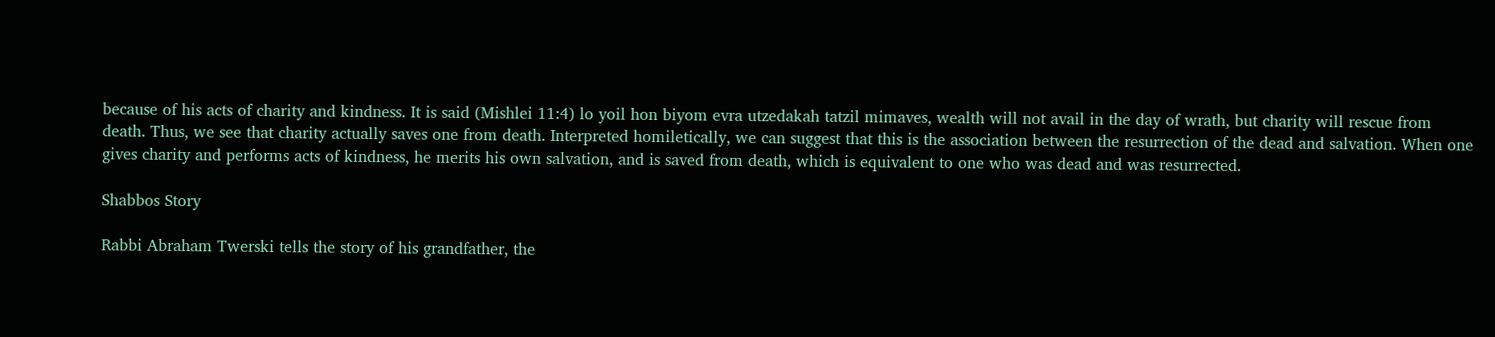because of his acts of charity and kindness. It is said (Mishlei 11:4) lo yoil hon biyom evra utzedakah tatzil mimaves, wealth will not avail in the day of wrath, but charity will rescue from death. Thus, we see that charity actually saves one from death. Interpreted homiletically, we can suggest that this is the association between the resurrection of the dead and salvation. When one gives charity and performs acts of kindness, he merits his own salvation, and is saved from death, which is equivalent to one who was dead and was resurrected.

Shabbos Story

Rabbi Abraham Twerski tells the story of his grandfather, the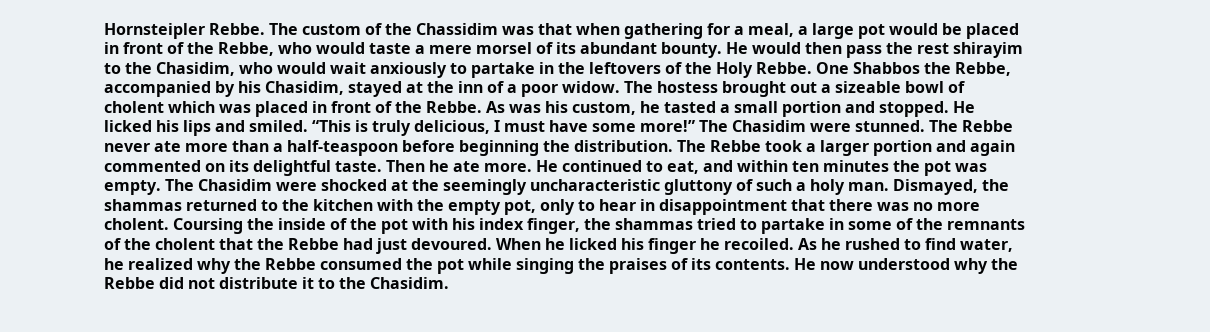Hornsteipler Rebbe. The custom of the Chassidim was that when gathering for a meal, a large pot would be placed in front of the Rebbe, who would taste a mere morsel of its abundant bounty. He would then pass the rest shirayim to the Chasidim, who would wait anxiously to partake in the leftovers of the Holy Rebbe. One Shabbos the Rebbe, accompanied by his Chasidim, stayed at the inn of a poor widow. The hostess brought out a sizeable bowl of cholent which was placed in front of the Rebbe. As was his custom, he tasted a small portion and stopped. He licked his lips and smiled. “This is truly delicious, I must have some more!” The Chasidim were stunned. The Rebbe never ate more than a half-teaspoon before beginning the distribution. The Rebbe took a larger portion and again commented on its delightful taste. Then he ate more. He continued to eat, and within ten minutes the pot was empty. The Chasidim were shocked at the seemingly uncharacteristic gluttony of such a holy man. Dismayed, the shammas returned to the kitchen with the empty pot, only to hear in disappointment that there was no more cholent. Coursing the inside of the pot with his index finger, the shammas tried to partake in some of the remnants of the cholent that the Rebbe had just devoured. When he licked his finger he recoiled. As he rushed to find water, he realized why the Rebbe consumed the pot while singing the praises of its contents. He now understood why the Rebbe did not distribute it to the Chasidim.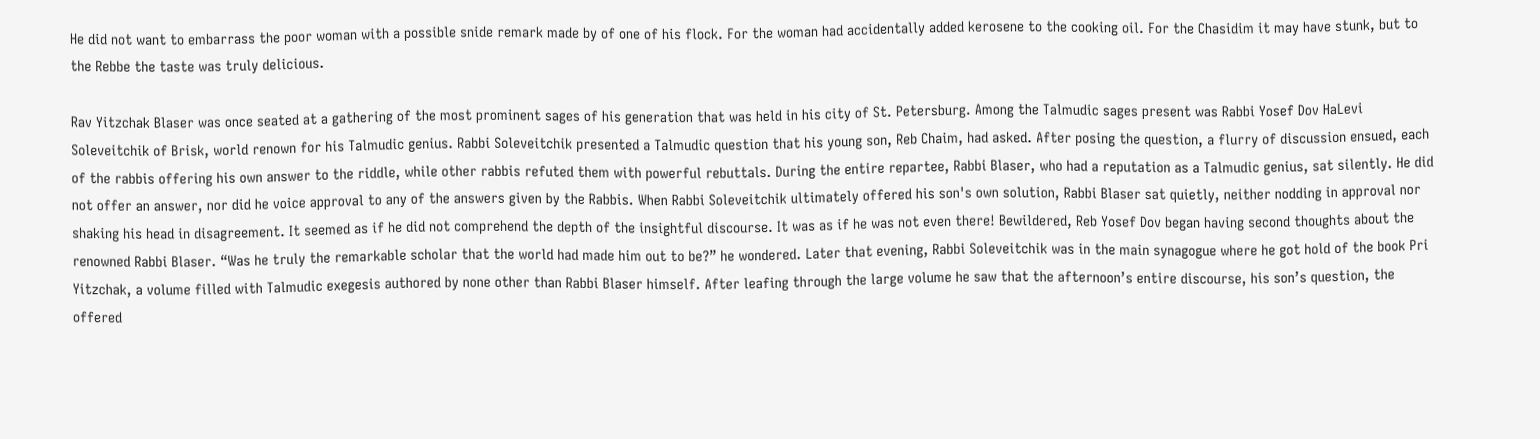He did not want to embarrass the poor woman with a possible snide remark made by of one of his flock. For the woman had accidentally added kerosene to the cooking oil. For the Chasidim it may have stunk, but to the Rebbe the taste was truly delicious.

Rav Yitzchak Blaser was once seated at a gathering of the most prominent sages of his generation that was held in his city of St. Petersburg. Among the Talmudic sages present was Rabbi Yosef Dov HaLevi Soleveitchik of Brisk, world renown for his Talmudic genius. Rabbi Soleveitchik presented a Talmudic question that his young son, Reb Chaim, had asked. After posing the question, a flurry of discussion ensued, each of the rabbis offering his own answer to the riddle, while other rabbis refuted them with powerful rebuttals. During the entire repartee, Rabbi Blaser, who had a reputation as a Talmudic genius, sat silently. He did not offer an answer, nor did he voice approval to any of the answers given by the Rabbis. When Rabbi Soleveitchik ultimately offered his son's own solution, Rabbi Blaser sat quietly, neither nodding in approval nor shaking his head in disagreement. It seemed as if he did not comprehend the depth of the insightful discourse. It was as if he was not even there! Bewildered, Reb Yosef Dov began having second thoughts about the renowned Rabbi Blaser. “Was he truly the remarkable scholar that the world had made him out to be?” he wondered. Later that evening, Rabbi Soleveitchik was in the main synagogue where he got hold of the book Pri Yitzchak, a volume filled with Talmudic exegesis authored by none other than Rabbi Blaser himself. After leafing through the large volume he saw that the afternoon’s entire discourse, his son’s question, the offered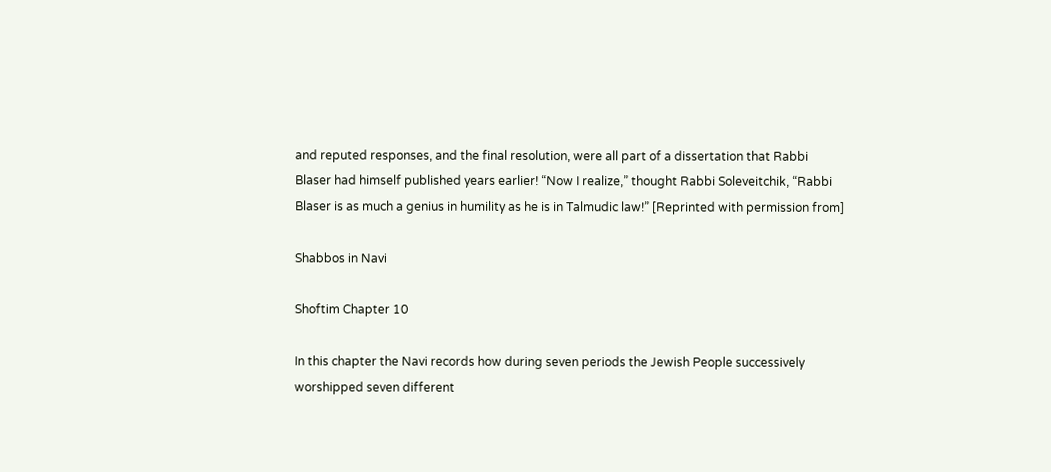and reputed responses, and the final resolution, were all part of a dissertation that Rabbi Blaser had himself published years earlier! “Now I realize,” thought Rabbi Soleveitchik, “Rabbi Blaser is as much a genius in humility as he is in Talmudic law!” [Reprinted with permission from]

Shabbos in Navi

Shoftim Chapter 10

In this chapter the Navi records how during seven periods the Jewish People successively worshipped seven different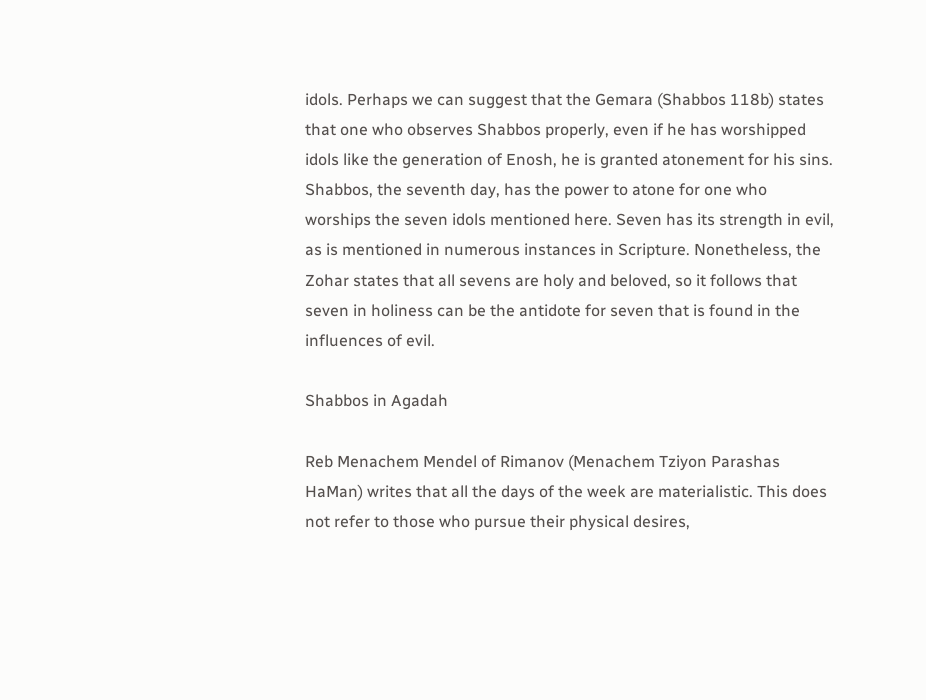idols. Perhaps we can suggest that the Gemara (Shabbos 118b) states that one who observes Shabbos properly, even if he has worshipped idols like the generation of Enosh, he is granted atonement for his sins. Shabbos, the seventh day, has the power to atone for one who worships the seven idols mentioned here. Seven has its strength in evil, as is mentioned in numerous instances in Scripture. Nonetheless, the Zohar states that all sevens are holy and beloved, so it follows that seven in holiness can be the antidote for seven that is found in the influences of evil.

Shabbos in Agadah

Reb Menachem Mendel of Rimanov (Menachem Tziyon Parashas HaMan) writes that all the days of the week are materialistic. This does not refer to those who pursue their physical desires,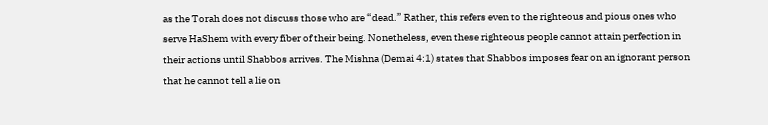as the Torah does not discuss those who are “dead.” Rather, this refers even to the righteous and pious ones who serve HaShem with every fiber of their being. Nonetheless, even these righteous people cannot attain perfection in their actions until Shabbos arrives. The Mishna (Demai 4:1) states that Shabbos imposes fear on an ignorant person that he cannot tell a lie on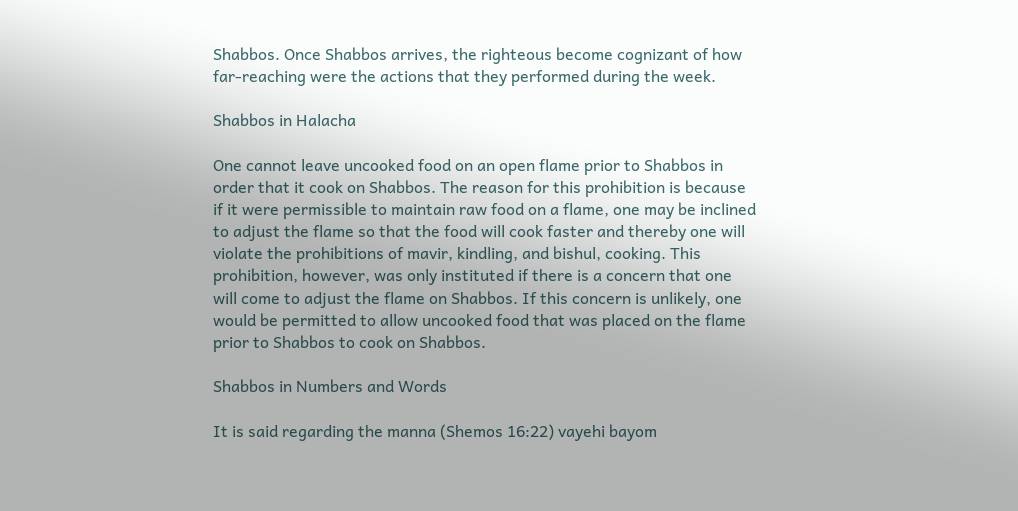Shabbos. Once Shabbos arrives, the righteous become cognizant of how far-reaching were the actions that they performed during the week.

Shabbos in Halacha

One cannot leave uncooked food on an open flame prior to Shabbos in order that it cook on Shabbos. The reason for this prohibition is because if it were permissible to maintain raw food on a flame, one may be inclined to adjust the flame so that the food will cook faster and thereby one will violate the prohibitions of mavir, kindling, and bishul, cooking. This prohibition, however, was only instituted if there is a concern that one will come to adjust the flame on Shabbos. If this concern is unlikely, one would be permitted to allow uncooked food that was placed on the flame prior to Shabbos to cook on Shabbos.

Shabbos in Numbers and Words

It is said regarding the manna (Shemos 16:22) vayehi bayom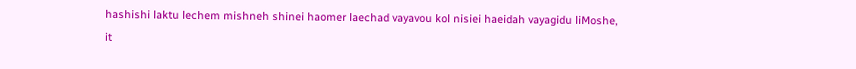hashishi laktu lechem mishneh shinei haomer laechad vayavou kol nisiei haeidah vayagidu liMoshe, it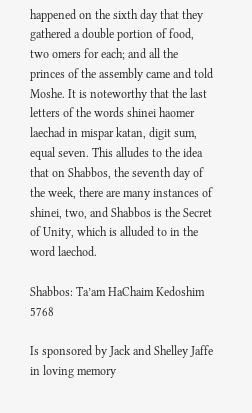happened on the sixth day that they gathered a double portion of food, two omers for each; and all the princes of the assembly came and told Moshe. It is noteworthy that the last letters of the words shinei haomer laechad in mispar katan, digit sum, equal seven. This alludes to the idea that on Shabbos, the seventh day of the week, there are many instances of shinei, two, and Shabbos is the Secret of Unity, which is alluded to in the word laechod.

Shabbos: Ta’am HaChaim Kedoshim 5768

Is sponsored by Jack and Shelley Jaffe in loving memory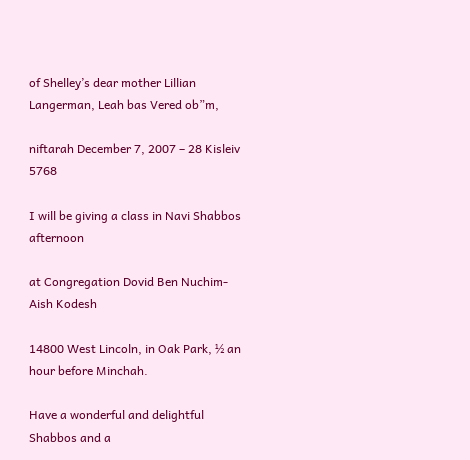of Shelley’s dear mother Lillian Langerman, Leah bas Vered ob”m,

niftarah December 7, 2007 – 28 Kisleiv 5768

I will be giving a class in Navi Shabbos afternoon

at Congregation Dovid Ben Nuchim-Aish Kodesh

14800 West Lincoln, in Oak Park, ½ an hour before Minchah.

Have a wonderful and delightful Shabbos and a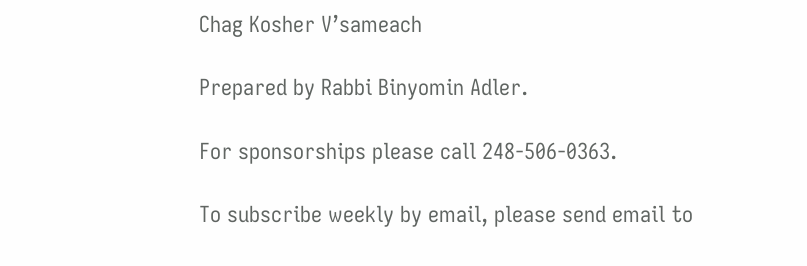Chag Kosher V’sameach

Prepared by Rabbi Binyomin Adler.

For sponsorships please call 248-506-0363.

To subscribe weekly by email, please send email to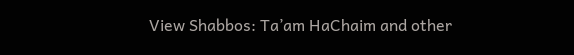View Shabbos: Ta’am HaChaim and other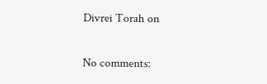Divrei Torah on

No comments: